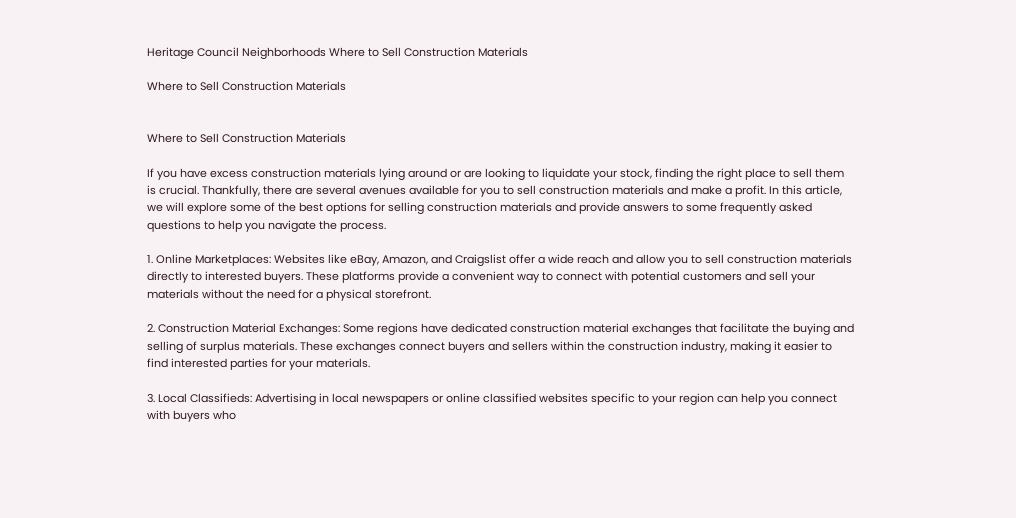Heritage Council Neighborhoods Where to Sell Construction Materials

Where to Sell Construction Materials


Where to Sell Construction Materials

If you have excess construction materials lying around or are looking to liquidate your stock, finding the right place to sell them is crucial. Thankfully, there are several avenues available for you to sell construction materials and make a profit. In this article, we will explore some of the best options for selling construction materials and provide answers to some frequently asked questions to help you navigate the process.

1. Online Marketplaces: Websites like eBay, Amazon, and Craigslist offer a wide reach and allow you to sell construction materials directly to interested buyers. These platforms provide a convenient way to connect with potential customers and sell your materials without the need for a physical storefront.

2. Construction Material Exchanges: Some regions have dedicated construction material exchanges that facilitate the buying and selling of surplus materials. These exchanges connect buyers and sellers within the construction industry, making it easier to find interested parties for your materials.

3. Local Classifieds: Advertising in local newspapers or online classified websites specific to your region can help you connect with buyers who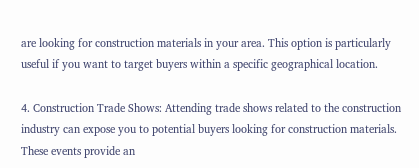are looking for construction materials in your area. This option is particularly useful if you want to target buyers within a specific geographical location.

4. Construction Trade Shows: Attending trade shows related to the construction industry can expose you to potential buyers looking for construction materials. These events provide an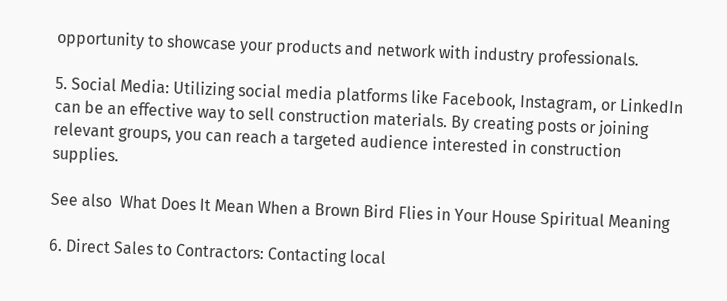opportunity to showcase your products and network with industry professionals.

5. Social Media: Utilizing social media platforms like Facebook, Instagram, or LinkedIn can be an effective way to sell construction materials. By creating posts or joining relevant groups, you can reach a targeted audience interested in construction supplies.

See also  What Does It Mean When a Brown Bird Flies in Your House Spiritual Meaning

6. Direct Sales to Contractors: Contacting local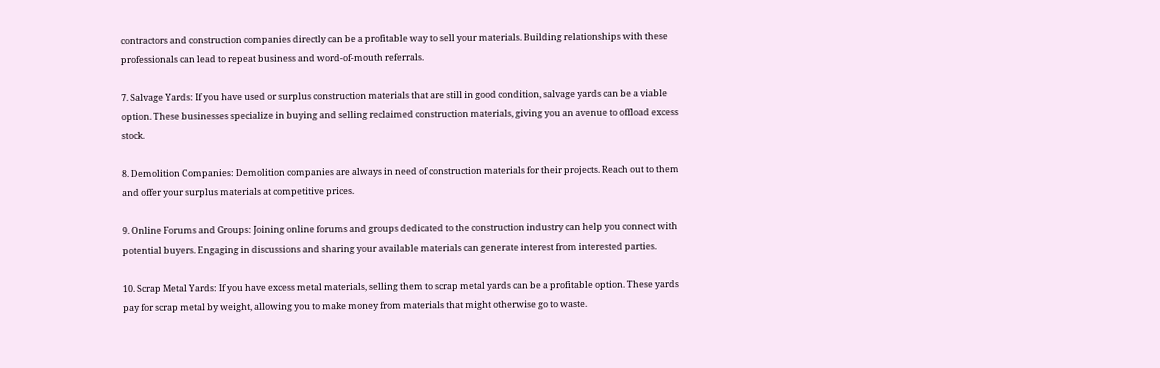contractors and construction companies directly can be a profitable way to sell your materials. Building relationships with these professionals can lead to repeat business and word-of-mouth referrals.

7. Salvage Yards: If you have used or surplus construction materials that are still in good condition, salvage yards can be a viable option. These businesses specialize in buying and selling reclaimed construction materials, giving you an avenue to offload excess stock.

8. Demolition Companies: Demolition companies are always in need of construction materials for their projects. Reach out to them and offer your surplus materials at competitive prices.

9. Online Forums and Groups: Joining online forums and groups dedicated to the construction industry can help you connect with potential buyers. Engaging in discussions and sharing your available materials can generate interest from interested parties.

10. Scrap Metal Yards: If you have excess metal materials, selling them to scrap metal yards can be a profitable option. These yards pay for scrap metal by weight, allowing you to make money from materials that might otherwise go to waste.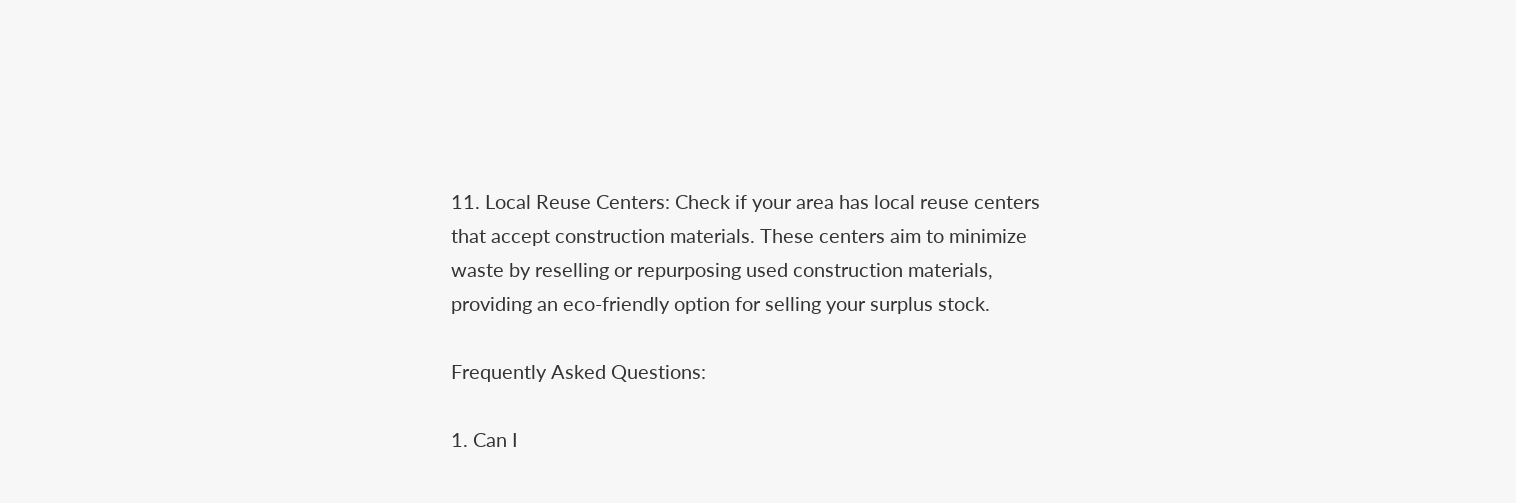11. Local Reuse Centers: Check if your area has local reuse centers that accept construction materials. These centers aim to minimize waste by reselling or repurposing used construction materials, providing an eco-friendly option for selling your surplus stock.

Frequently Asked Questions:

1. Can I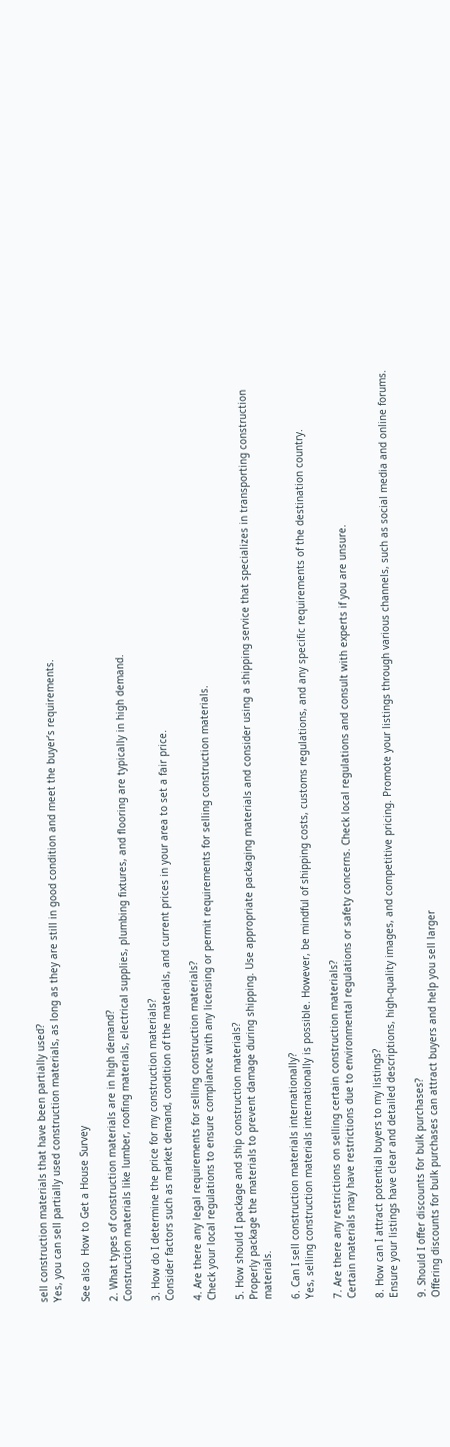sell construction materials that have been partially used?
Yes, you can sell partially used construction materials, as long as they are still in good condition and meet the buyer’s requirements.

See also  How to Get a House Survey

2. What types of construction materials are in high demand?
Construction materials like lumber, roofing materials, electrical supplies, plumbing fixtures, and flooring are typically in high demand.

3. How do I determine the price for my construction materials?
Consider factors such as market demand, condition of the materials, and current prices in your area to set a fair price.

4. Are there any legal requirements for selling construction materials?
Check your local regulations to ensure compliance with any licensing or permit requirements for selling construction materials.

5. How should I package and ship construction materials?
Properly package the materials to prevent damage during shipping. Use appropriate packaging materials and consider using a shipping service that specializes in transporting construction materials.

6. Can I sell construction materials internationally?
Yes, selling construction materials internationally is possible. However, be mindful of shipping costs, customs regulations, and any specific requirements of the destination country.

7. Are there any restrictions on selling certain construction materials?
Certain materials may have restrictions due to environmental regulations or safety concerns. Check local regulations and consult with experts if you are unsure.

8. How can I attract potential buyers to my listings?
Ensure your listings have clear and detailed descriptions, high-quality images, and competitive pricing. Promote your listings through various channels, such as social media and online forums.

9. Should I offer discounts for bulk purchases?
Offering discounts for bulk purchases can attract buyers and help you sell larger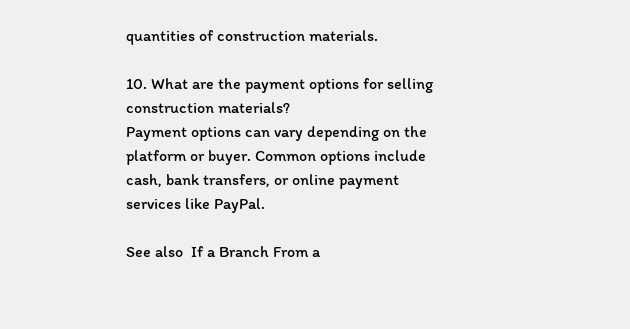quantities of construction materials.

10. What are the payment options for selling construction materials?
Payment options can vary depending on the platform or buyer. Common options include cash, bank transfers, or online payment services like PayPal.

See also  If a Branch From a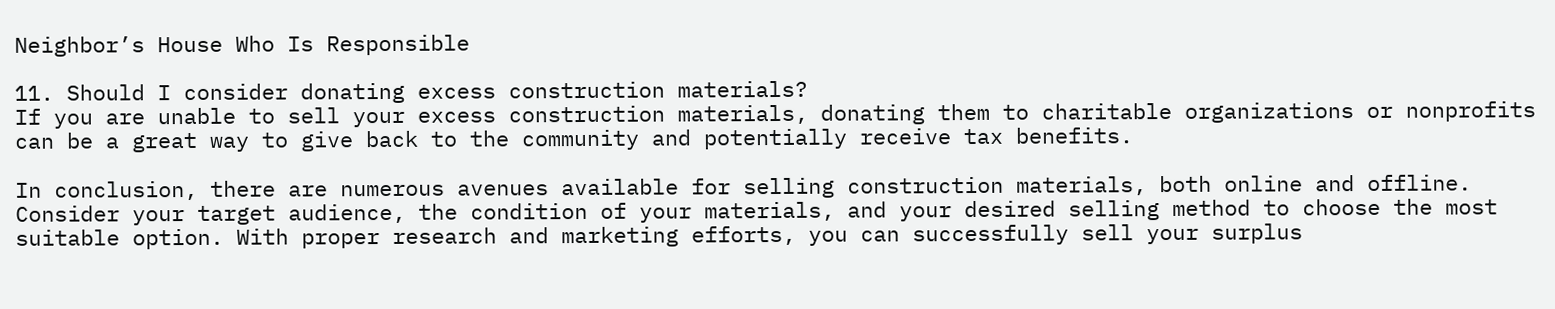Neighbor’s House Who Is Responsible

11. Should I consider donating excess construction materials?
If you are unable to sell your excess construction materials, donating them to charitable organizations or nonprofits can be a great way to give back to the community and potentially receive tax benefits.

In conclusion, there are numerous avenues available for selling construction materials, both online and offline. Consider your target audience, the condition of your materials, and your desired selling method to choose the most suitable option. With proper research and marketing efforts, you can successfully sell your surplus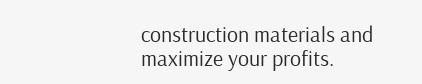construction materials and maximize your profits.